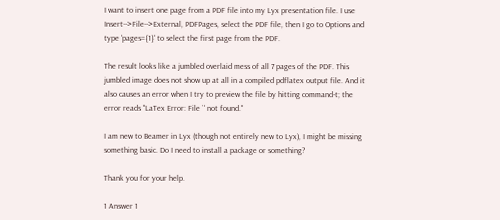I want to insert one page from a PDF file into my Lyx presentation file. I use Insert-->File-->External, PDFPages, select the PDF file, then I go to Options and type 'pages={1}' to select the first page from the PDF.

The result looks like a jumbled overlaid mess of all 7 pages of the PDF. This jumbled image does not show up at all in a compiled pdflatex output file. And it also causes an error when I try to preview the file by hitting command-t; the error reads "LaTex Error: File `' not found."

I am new to Beamer in Lyx (though not entirely new to Lyx), I might be missing something basic. Do I need to install a package or something?

Thank you for your help.

1 Answer 1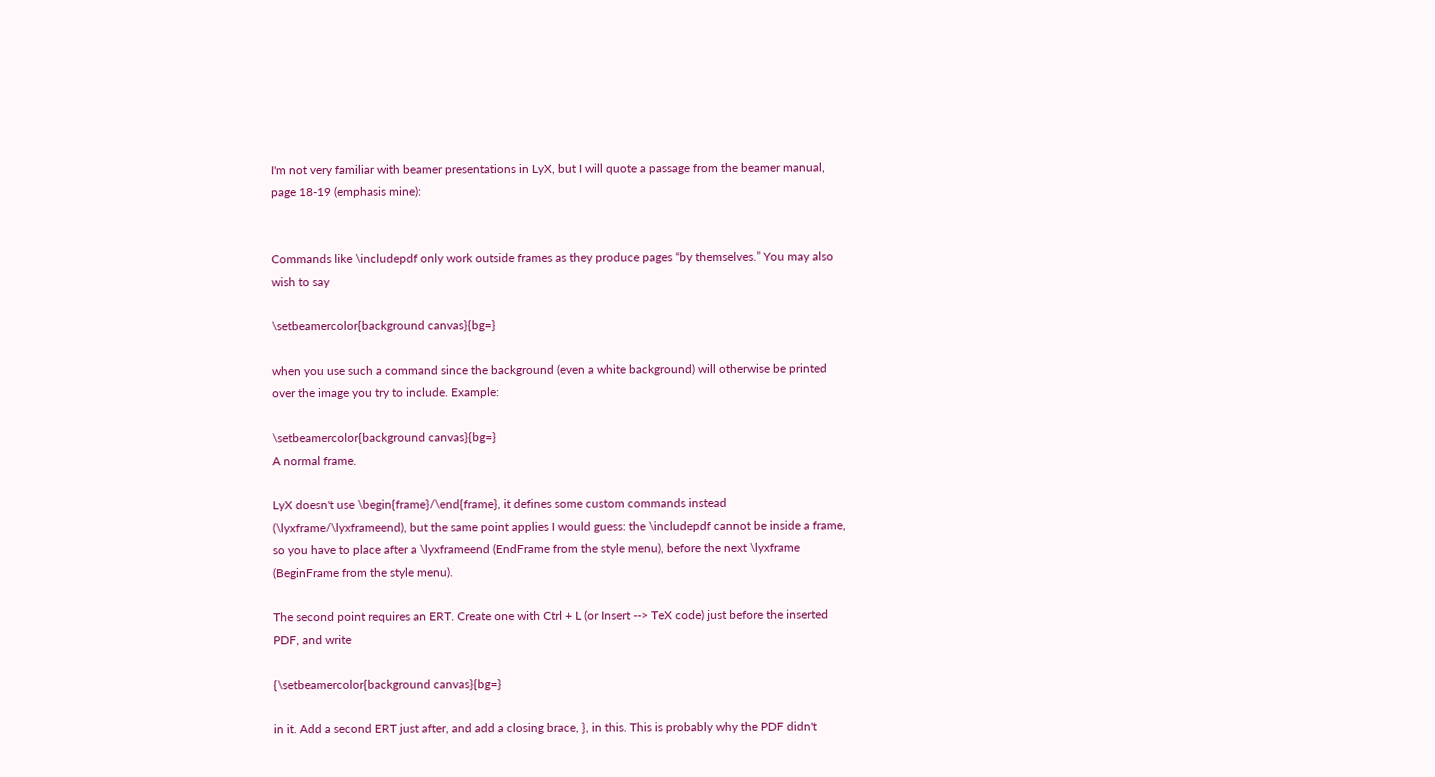I'm not very familiar with beamer presentations in LyX, but I will quote a passage from the beamer manual, page 18-19 (emphasis mine):


Commands like \includepdf only work outside frames as they produce pages “by themselves.” You may also wish to say

\setbeamercolor{background canvas}{bg=}

when you use such a command since the background (even a white background) will otherwise be printed over the image you try to include. Example:

\setbeamercolor{background canvas}{bg=}
A normal frame.

LyX doesn't use \begin{frame}/\end{frame}, it defines some custom commands instead (\lyxframe/\lyxframeend), but the same point applies I would guess: the \includepdf cannot be inside a frame, so you have to place after a \lyxframeend (EndFrame from the style menu), before the next \lyxframe (BeginFrame from the style menu).

The second point requires an ERT. Create one with Ctrl + L (or Insert --> TeX code) just before the inserted PDF, and write

{\setbeamercolor{background canvas}{bg=}

in it. Add a second ERT just after, and add a closing brace, }, in this. This is probably why the PDF didn't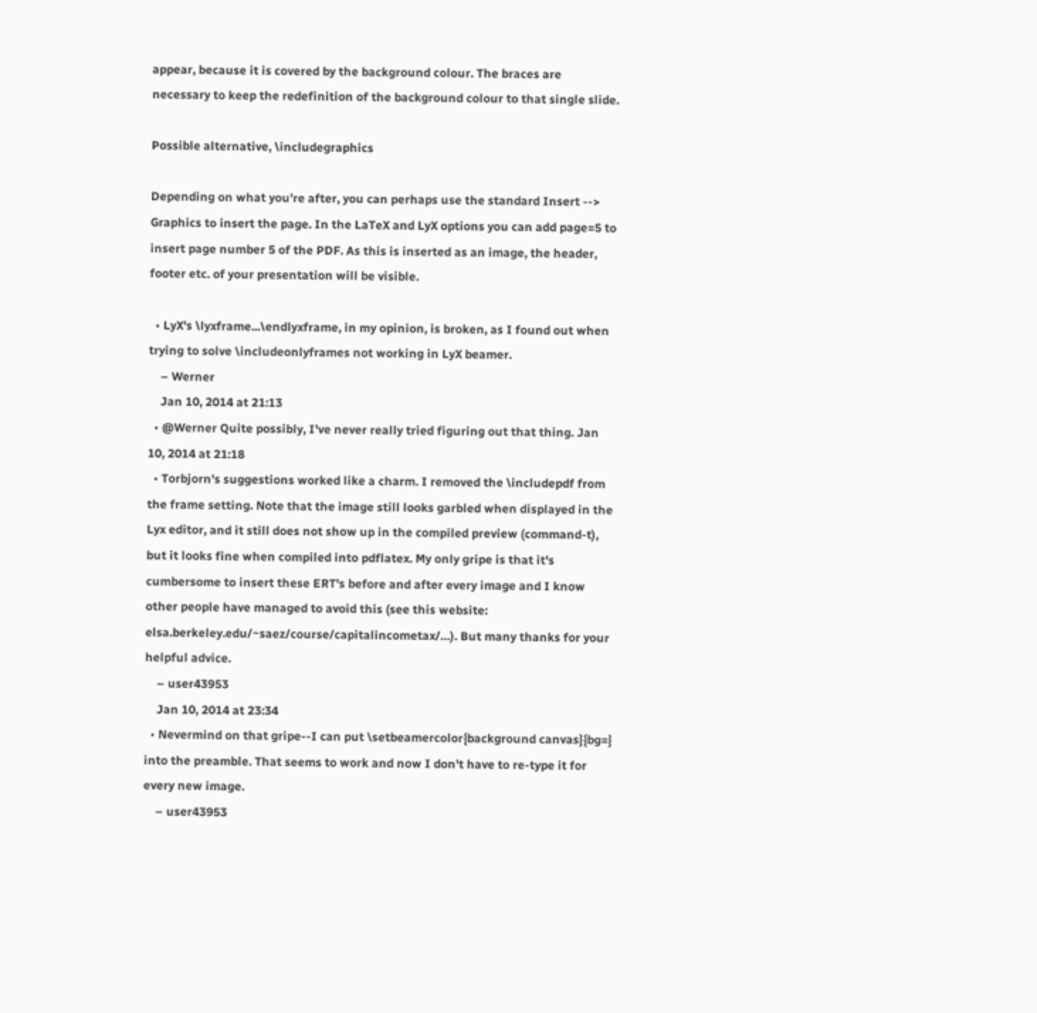appear, because it is covered by the background colour. The braces are necessary to keep the redefinition of the background colour to that single slide.

Possible alternative, \includegraphics

Depending on what you're after, you can perhaps use the standard Insert --> Graphics to insert the page. In the LaTeX and LyX options you can add page=5 to insert page number 5 of the PDF. As this is inserted as an image, the header, footer etc. of your presentation will be visible.

  • LyX's \lyxframe...\endlyxframe, in my opinion, is broken, as I found out when trying to solve \includeonlyframes not working in LyX beamer.
    – Werner
    Jan 10, 2014 at 21:13
  • @Werner Quite possibly, I've never really tried figuring out that thing. Jan 10, 2014 at 21:18
  • Torbjorn's suggestions worked like a charm. I removed the \includepdf from the frame setting. Note that the image still looks garbled when displayed in the Lyx editor, and it still does not show up in the compiled preview (command-t), but it looks fine when compiled into pdflatex. My only gripe is that it's cumbersome to insert these ERT's before and after every image and I know other people have managed to avoid this (see this website: elsa.berkeley.edu/~saez/course/capitalincometax/…). But many thanks for your helpful advice.
    – user43953
    Jan 10, 2014 at 23:34
  • Nevermind on that gripe--I can put \setbeamercolor{background canvas}{bg=} into the preamble. That seems to work and now I don't have to re-type it for every new image.
    – user43953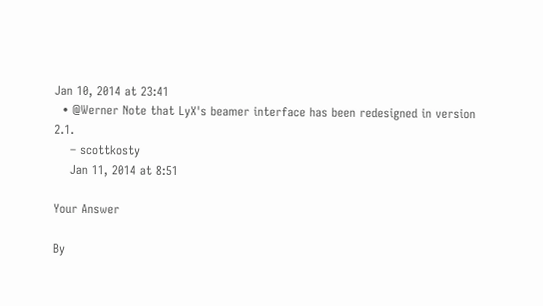Jan 10, 2014 at 23:41
  • @Werner Note that LyX's beamer interface has been redesigned in version 2.1.
    – scottkosty
    Jan 11, 2014 at 8:51

Your Answer

By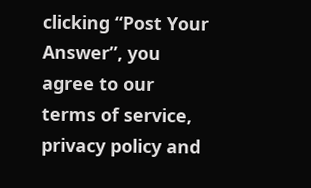clicking “Post Your Answer”, you agree to our terms of service, privacy policy and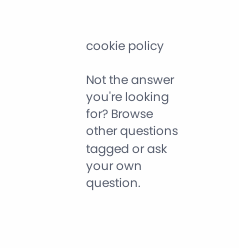cookie policy

Not the answer you're looking for? Browse other questions tagged or ask your own question.